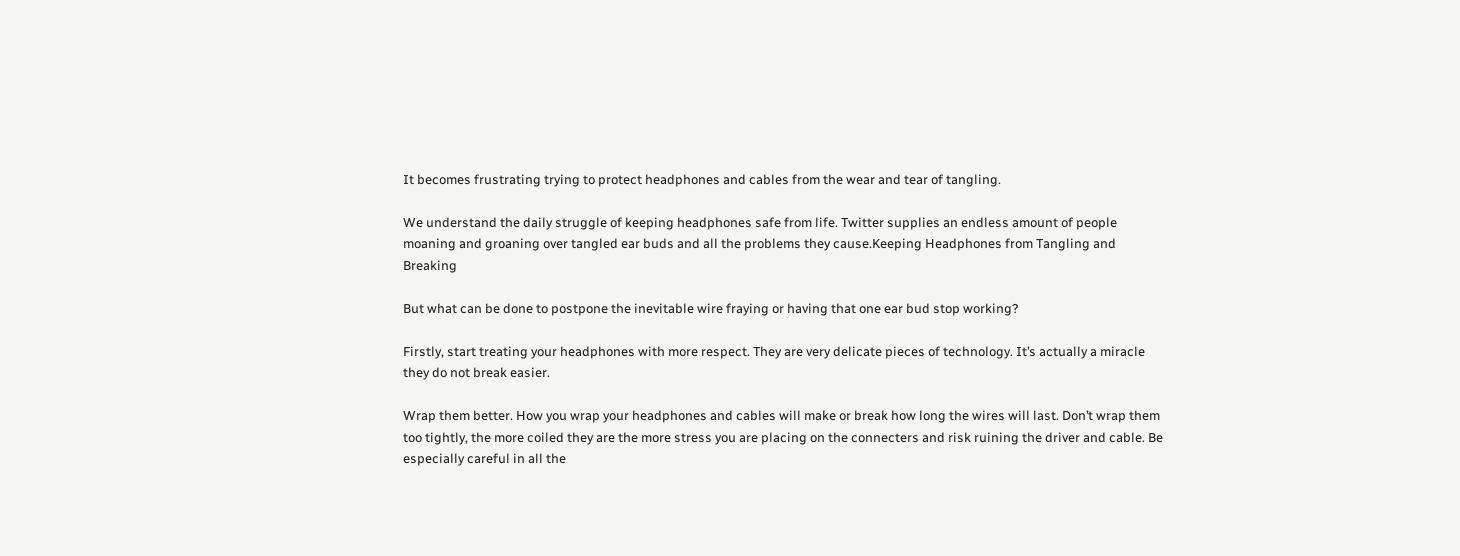It becomes frustrating trying to protect headphones and cables from the wear and tear of tangling.

We understand the daily struggle of keeping headphones safe from life. Twitter supplies an endless amount of people moaning and groaning over tangled ear buds and all the problems they cause.Keeping Headphones from Tangling and Breaking

But what can be done to postpone the inevitable wire fraying or having that one ear bud stop working?

Firstly, start treating your headphones with more respect. They are very delicate pieces of technology. It’s actually a miracle they do not break easier.

Wrap them better. How you wrap your headphones and cables will make or break how long the wires will last. Don’t wrap them too tightly, the more coiled they are the more stress you are placing on the connecters and risk ruining the driver and cable. Be especially careful in all the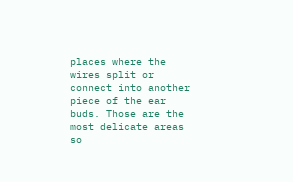places where the wires split or connect into another piece of the ear buds. Those are the most delicate areas so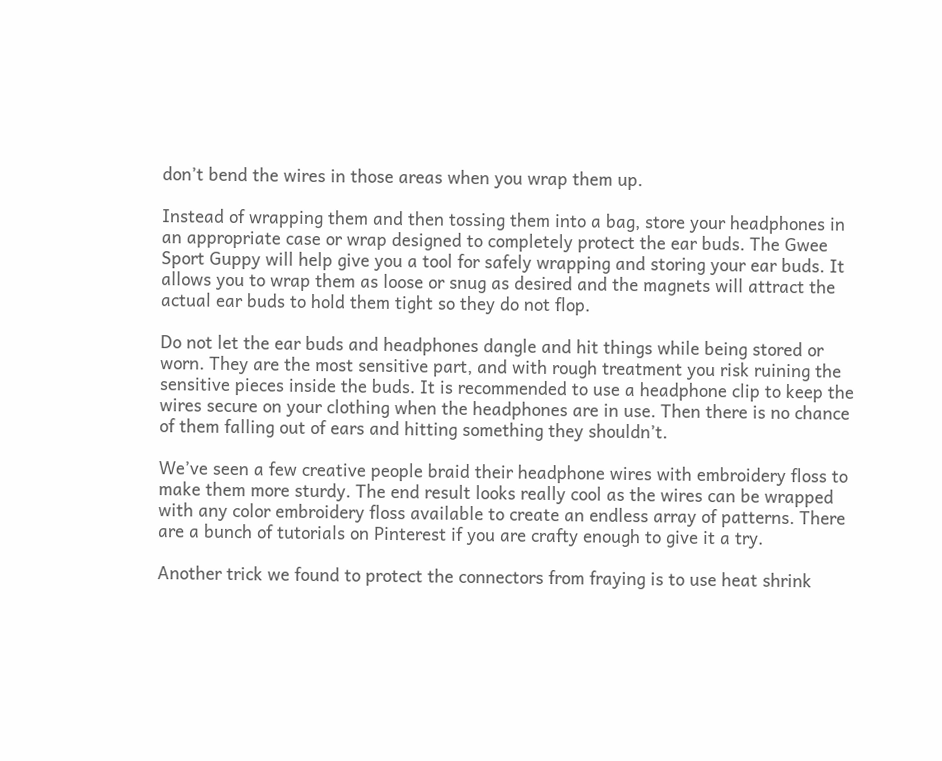don’t bend the wires in those areas when you wrap them up.

Instead of wrapping them and then tossing them into a bag, store your headphones in an appropriate case or wrap designed to completely protect the ear buds. The Gwee Sport Guppy will help give you a tool for safely wrapping and storing your ear buds. It allows you to wrap them as loose or snug as desired and the magnets will attract the actual ear buds to hold them tight so they do not flop.

Do not let the ear buds and headphones dangle and hit things while being stored or worn. They are the most sensitive part, and with rough treatment you risk ruining the sensitive pieces inside the buds. It is recommended to use a headphone clip to keep the wires secure on your clothing when the headphones are in use. Then there is no chance of them falling out of ears and hitting something they shouldn’t.

We’ve seen a few creative people braid their headphone wires with embroidery floss to make them more sturdy. The end result looks really cool as the wires can be wrapped with any color embroidery floss available to create an endless array of patterns. There are a bunch of tutorials on Pinterest if you are crafty enough to give it a try.

Another trick we found to protect the connectors from fraying is to use heat shrink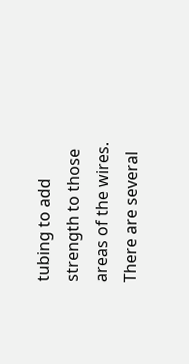tubing to add strength to those areas of the wires. There are several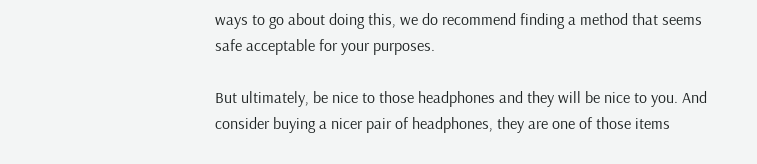ways to go about doing this, we do recommend finding a method that seems safe acceptable for your purposes.

But ultimately, be nice to those headphones and they will be nice to you. And consider buying a nicer pair of headphones, they are one of those items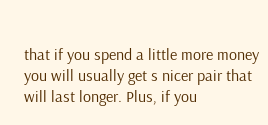that if you spend a little more money you will usually get s nicer pair that will last longer. Plus, if you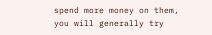spend more money on them, you will generally try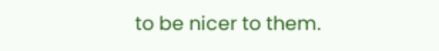to be nicer to them.